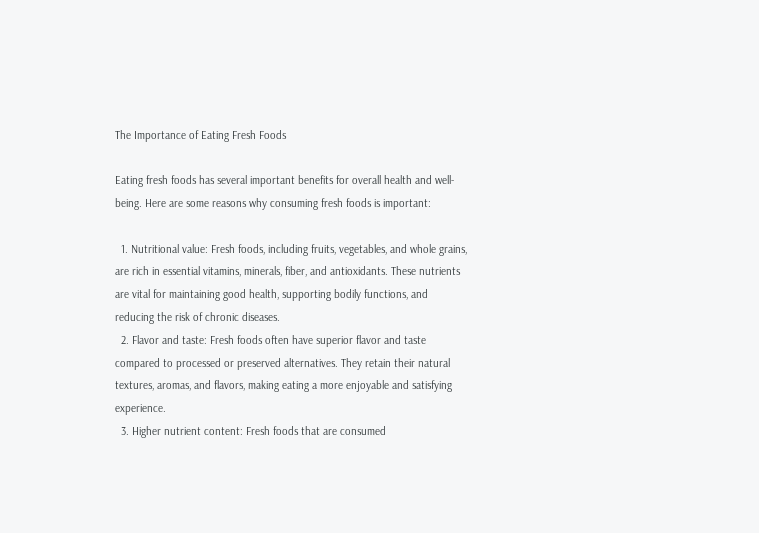The Importance of Eating Fresh Foods

Eating fresh foods has several important benefits for overall health and well-being. Here are some reasons why consuming fresh foods is important:

  1. Nutritional value: Fresh foods, including fruits, vegetables, and whole grains, are rich in essential vitamins, minerals, fiber, and antioxidants. These nutrients are vital for maintaining good health, supporting bodily functions, and reducing the risk of chronic diseases.
  2. Flavor and taste: Fresh foods often have superior flavor and taste compared to processed or preserved alternatives. They retain their natural textures, aromas, and flavors, making eating a more enjoyable and satisfying experience.
  3. Higher nutrient content: Fresh foods that are consumed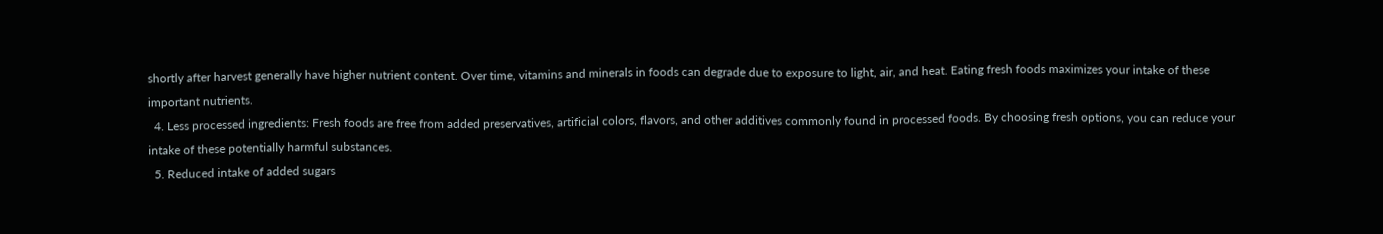shortly after harvest generally have higher nutrient content. Over time, vitamins and minerals in foods can degrade due to exposure to light, air, and heat. Eating fresh foods maximizes your intake of these important nutrients.
  4. Less processed ingredients: Fresh foods are free from added preservatives, artificial colors, flavors, and other additives commonly found in processed foods. By choosing fresh options, you can reduce your intake of these potentially harmful substances.
  5. Reduced intake of added sugars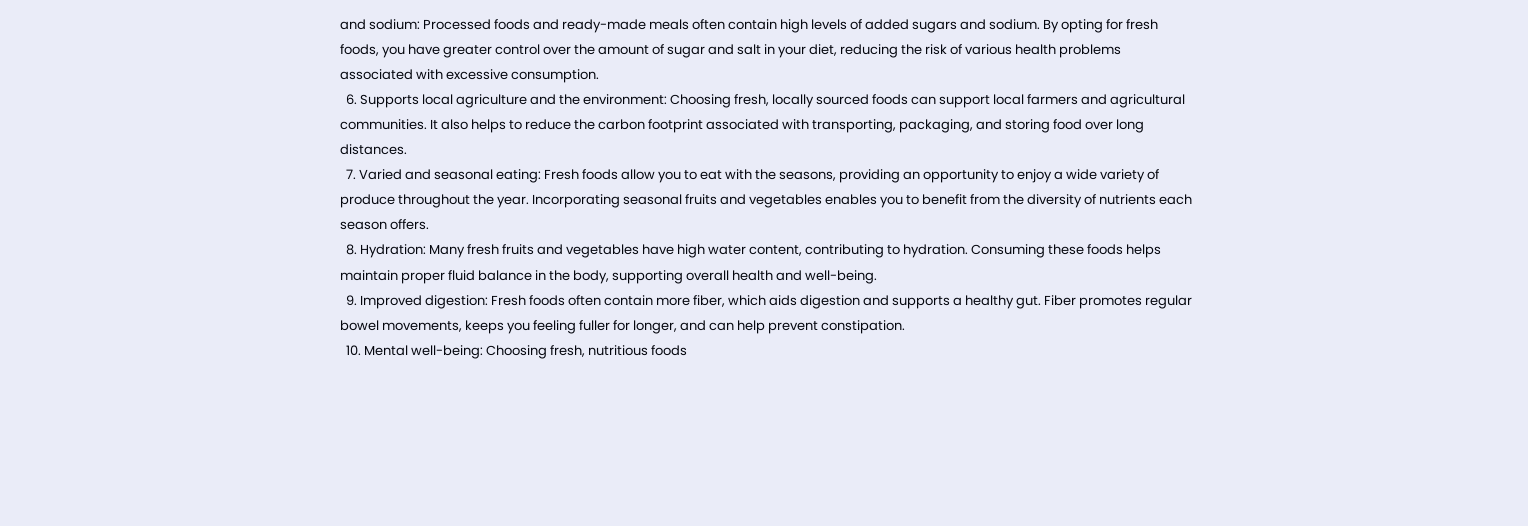and sodium: Processed foods and ready-made meals often contain high levels of added sugars and sodium. By opting for fresh foods, you have greater control over the amount of sugar and salt in your diet, reducing the risk of various health problems associated with excessive consumption.
  6. Supports local agriculture and the environment: Choosing fresh, locally sourced foods can support local farmers and agricultural communities. It also helps to reduce the carbon footprint associated with transporting, packaging, and storing food over long distances.
  7. Varied and seasonal eating: Fresh foods allow you to eat with the seasons, providing an opportunity to enjoy a wide variety of produce throughout the year. Incorporating seasonal fruits and vegetables enables you to benefit from the diversity of nutrients each season offers.
  8. Hydration: Many fresh fruits and vegetables have high water content, contributing to hydration. Consuming these foods helps maintain proper fluid balance in the body, supporting overall health and well-being.
  9. Improved digestion: Fresh foods often contain more fiber, which aids digestion and supports a healthy gut. Fiber promotes regular bowel movements, keeps you feeling fuller for longer, and can help prevent constipation.
  10. Mental well-being: Choosing fresh, nutritious foods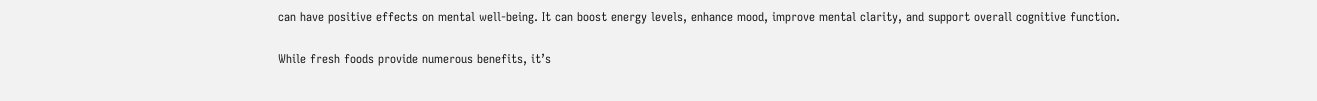can have positive effects on mental well-being. It can boost energy levels, enhance mood, improve mental clarity, and support overall cognitive function.

While fresh foods provide numerous benefits, it’s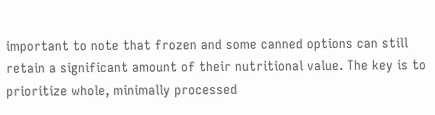important to note that frozen and some canned options can still retain a significant amount of their nutritional value. The key is to prioritize whole, minimally processed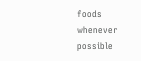foods whenever possible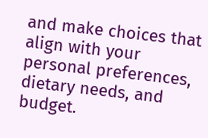and make choices that align with your personal preferences, dietary needs, and budget.